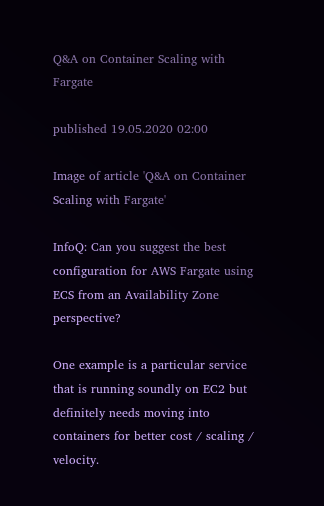Q&A on Container Scaling with Fargate

published 19.05.2020 02:00

Image of article 'Q&A on Container Scaling with Fargate'

InfoQ: Can you suggest the best configuration for AWS Fargate using ECS from an Availability Zone perspective?

One example is a particular service that is running soundly on EC2 but definitely needs moving into containers for better cost / scaling / velocity.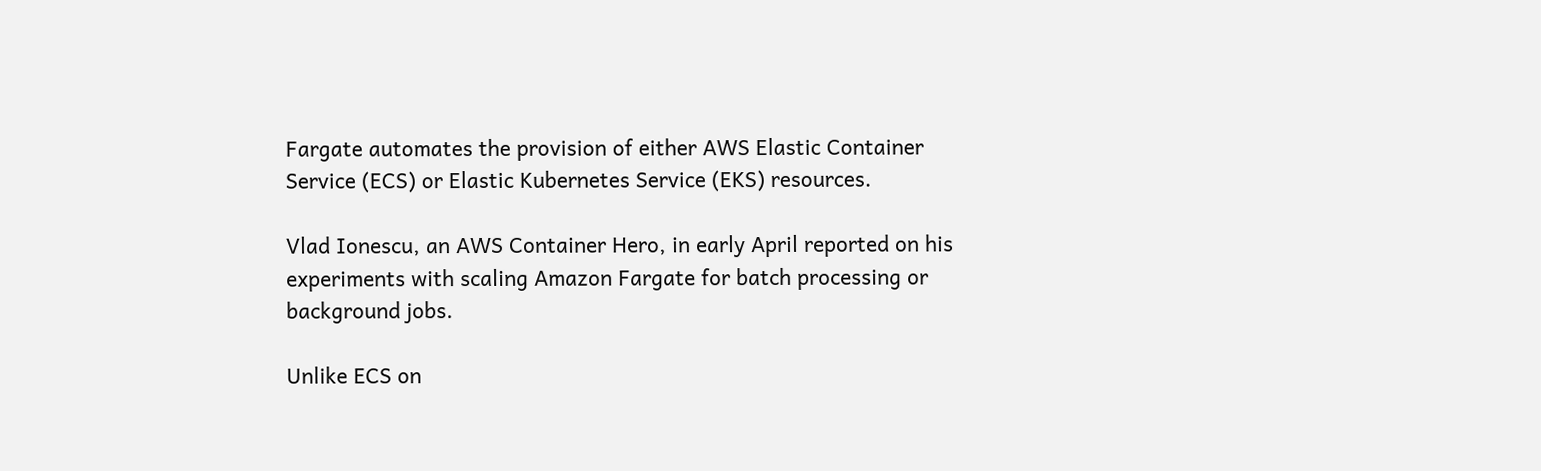Fargate automates the provision of either AWS Elastic Container Service (ECS) or Elastic Kubernetes Service (EKS) resources.

Vlad Ionescu, an AWS Container Hero, in early April reported on his experiments with scaling Amazon Fargate for batch processing or background jobs.

Unlike ECS on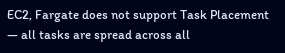EC2, Fargate does not support Task Placement — all tasks are spread across all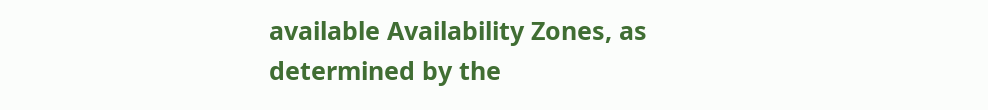available Availability Zones, as determined by the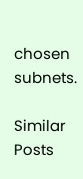chosen subnets.

Similar Posts